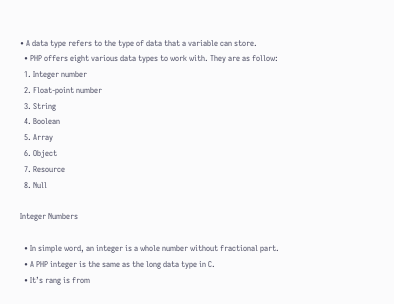• A data type refers to the type of data that a variable can store.
  • PHP offers eight various data types to work with. They are as follow:
  1. Integer number
  2. Float-point number
  3. String
  4. Boolean
  5. Array
  6. Object
  7. Resource
  8. Null

Integer Numbers

  • In simple word, an integer is a whole number without fractional part.
  • A PHP integer is the same as the long data type in C.
  • It’s rang is from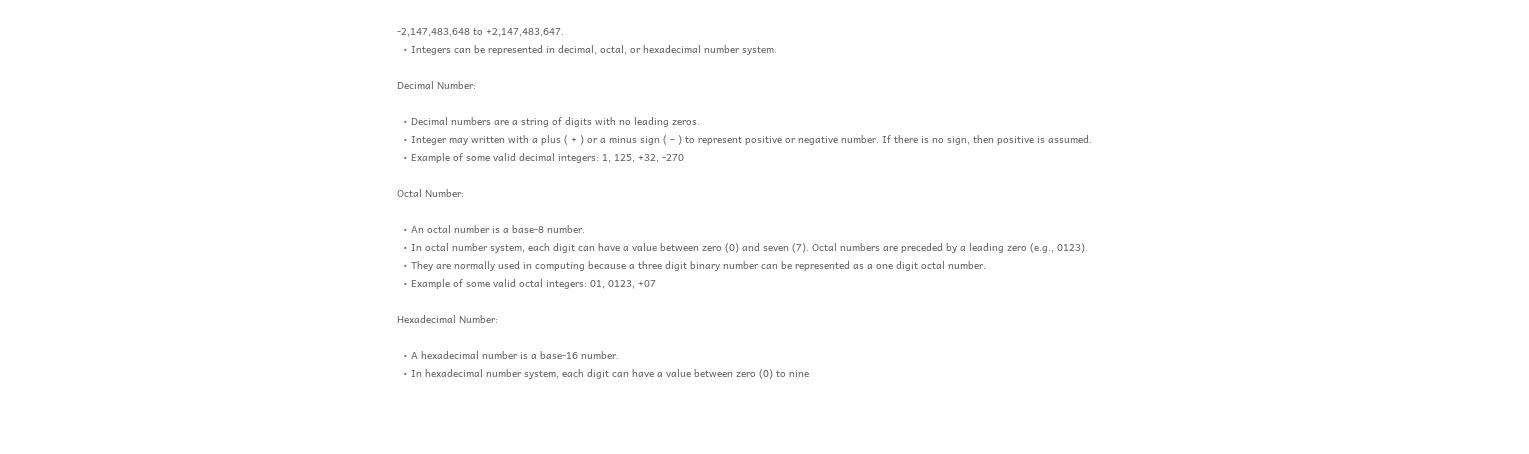-2,147,483,648 to +2,147,483,647.
  • Integers can be represented in decimal, octal, or hexadecimal number system.

Decimal Number:

  • Decimal numbers are a string of digits with no leading zeros.
  • Integer may written with a plus ( + ) or a minus sign ( – ) to represent positive or negative number. If there is no sign, then positive is assumed.
  • Example of some valid decimal integers: 1, 125, +32, -270

Octal Number:

  • An octal number is a base-8 number.
  • In octal number system, each digit can have a value between zero (0) and seven (7). Octal numbers are preceded by a leading zero (e.g., 0123).
  • They are normally used in computing because a three digit binary number can be represented as a one digit octal number.
  • Example of some valid octal integers: 01, 0123, +07

Hexadecimal Number:

  • A hexadecimal number is a base-16 number.
  • In hexadecimal number system, each digit can have a value between zero (0) to nine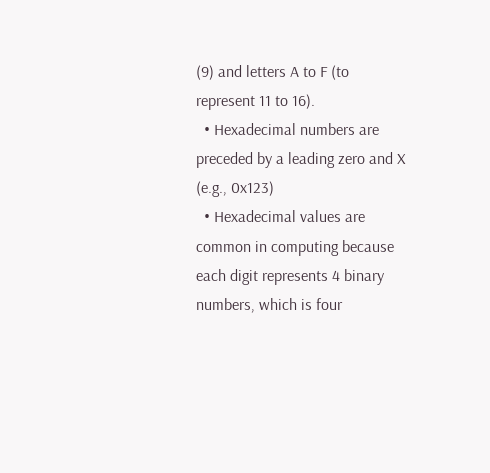(9) and letters A to F (to represent 11 to 16).
  • Hexadecimal numbers are preceded by a leading zero and X (e.g., 0x123)
  • Hexadecimal values are common in computing because each digit represents 4 binary numbers, which is four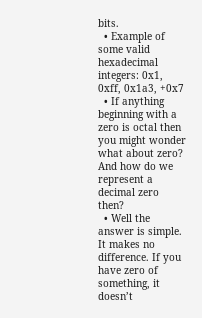bits.
  • Example of some valid hexadecimal integers: 0x1, 0xff, 0x1a3, +0x7
  • If anything beginning with a zero is octal then you might wonder what about zero? And how do we represent a decimal zero then?
  • Well the answer is simple. It makes no difference. If you have zero of something, it doesn’t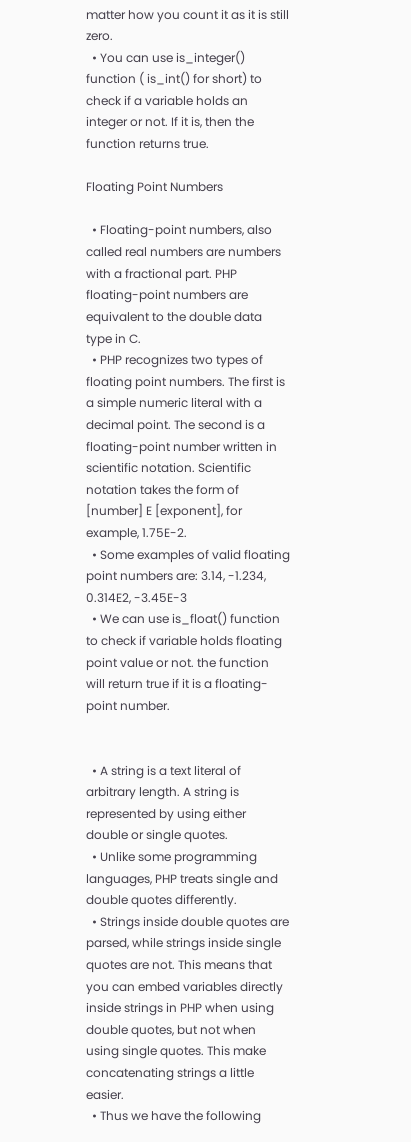matter how you count it as it is still zero.
  • You can use is_integer() function ( is_int() for short) to check if a variable holds an integer or not. If it is, then the function returns true.

Floating Point Numbers

  • Floating-point numbers, also called real numbers are numbers with a fractional part. PHP floating-point numbers are equivalent to the double data type in C.
  • PHP recognizes two types of floating point numbers. The first is a simple numeric literal with a decimal point. The second is a floating-point number written in scientific notation. Scientific notation takes the form of [number] E [exponent], for example, 1.75E-2.
  • Some examples of valid floating point numbers are: 3.14, -1.234, 0.314E2, -3.45E-3
  • We can use is_float() function to check if variable holds floating point value or not. the function will return true if it is a floating-point number.


  • A string is a text literal of arbitrary length. A string is represented by using either double or single quotes.
  • Unlike some programming languages, PHP treats single and double quotes differently.
  • Strings inside double quotes are parsed, while strings inside single quotes are not. This means that you can embed variables directly inside strings in PHP when using double quotes, but not when using single quotes. This make concatenating strings a little easier.
  • Thus we have the following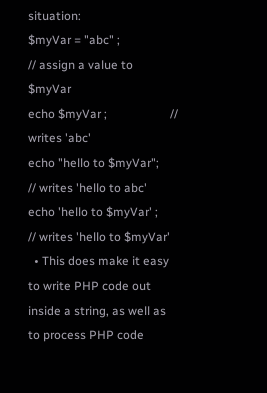situation:
$myVar = "abc" ;                   // assign a value to $myVar
echo $myVar ;                     // writes 'abc'
echo "hello to $myVar";          // writes 'hello to abc'
echo 'hello to $myVar' ;        // writes 'hello to $myVar'
  • This does make it easy to write PHP code out inside a string, as well as to process PHP code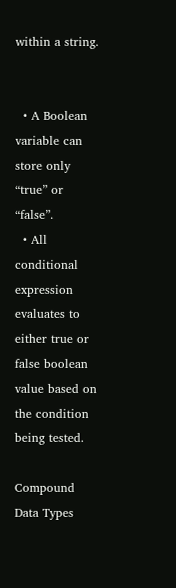within a string.


  • A Boolean variable can store only “true” or “false”.
  • All conditional expression evaluates to either true or false boolean value based on the condition being tested.

Compound Data Types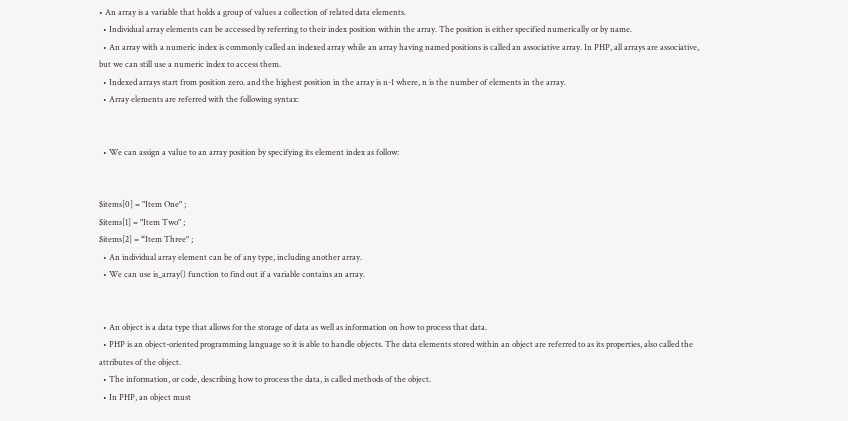• An array is a variable that holds a group of values a collection of related data elements.
  • Individual array elements can be accessed by referring to their index position within the array. The position is either specified numerically or by name.
  • An array with a numeric index is commonly called an indexed array while an array having named positions is called an associative array. In PHP, all arrays are associative, but we can still use a numeric index to access them.
  • Indexed arrays start from position zero. and the highest position in the array is n-1 where, n is the number of elements in the array.
  • Array elements are referred with the following syntax:


  • We can assign a value to an array position by specifying its element index as follow:


$items[0] = "Item One" ;
$items[1] = "Item Two" ;
$items[2] = “Item Three" ;
  • An individual array element can be of any type, including another array.
  • We can use is_array() function to find out if a variable contains an array.


  • An object is a data type that allows for the storage of data as well as information on how to process that data.
  • PHP is an object-oriented programming language so it is able to handle objects. The data elements stored within an object are referred to as its properties, also called the attributes of the object.
  • The information, or code, describing how to process the data, is called methods of the object.
  • In PHP, an object must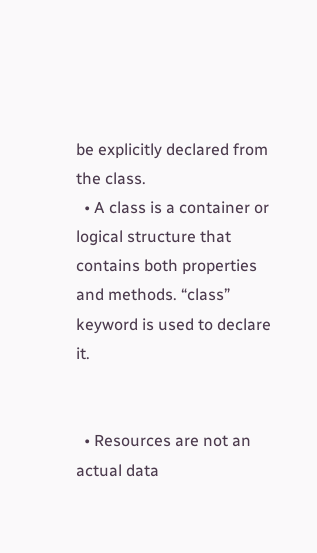be explicitly declared from the class.
  • A class is a container or logical structure that contains both properties and methods. “class” keyword is used to declare it.


  • Resources are not an actual data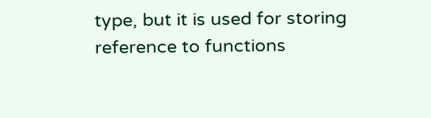type, but it is used for storing reference to functions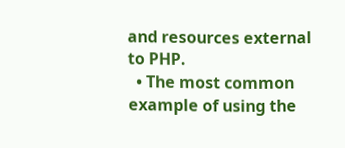and resources external to PHP.
  • The most common example of using the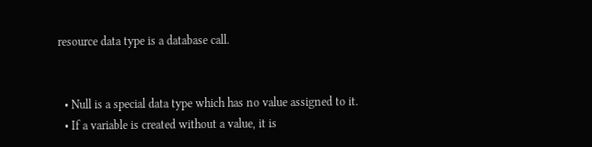resource data type is a database call.


  • Null is a special data type which has no value assigned to it.
  • If a variable is created without a value, it is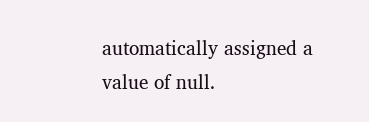automatically assigned a value of null.